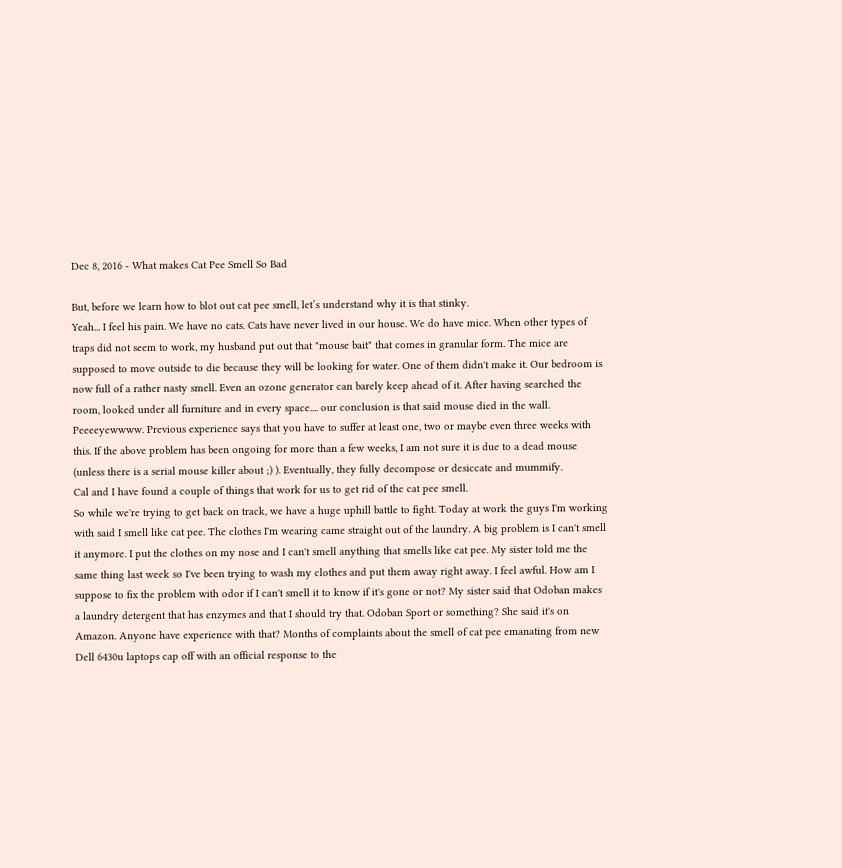Dec 8, 2016 - What makes Cat Pee Smell So Bad

But, before we learn how to blot out cat pee smell, let’s understand why it is that stinky.
Yeah... I feel his pain. We have no cats. Cats have never lived in our house. We do have mice. When other types of traps did not seem to work, my husband put out that "mouse bait" that comes in granular form. The mice are supposed to move outside to die because they will be looking for water. One of them didn't make it. Our bedroom is now full of a rather nasty smell. Even an ozone generator can barely keep ahead of it. After having searched the room, looked under all furniture and in every space.... our conclusion is that said mouse died in the wall. Peeeeyewwww. Previous experience says that you have to suffer at least one, two or maybe even three weeks with this. If the above problem has been ongoing for more than a few weeks, I am not sure it is due to a dead mouse (unless there is a serial mouse killer about ;) ). Eventually, they fully decompose or desiccate and mummify.
Cal and I have found a couple of things that work for us to get rid of the cat pee smell.
So while we're trying to get back on track, we have a huge uphill battle to fight. Today at work the guys I'm working with said I smell like cat pee. The clothes I'm wearing came straight out of the laundry. A big problem is I can't smell it anymore. I put the clothes on my nose and I can't smell anything that smells like cat pee. My sister told me the same thing last week so I've been trying to wash my clothes and put them away right away. I feel awful. How am I suppose to fix the problem with odor if I can't smell it to know if it's gone or not? My sister said that Odoban makes a laundry detergent that has enzymes and that I should try that. Odoban Sport or something? She said it's on Amazon. Anyone have experience with that? Months of complaints about the smell of cat pee emanating from new Dell 6430u laptops cap off with an official response to the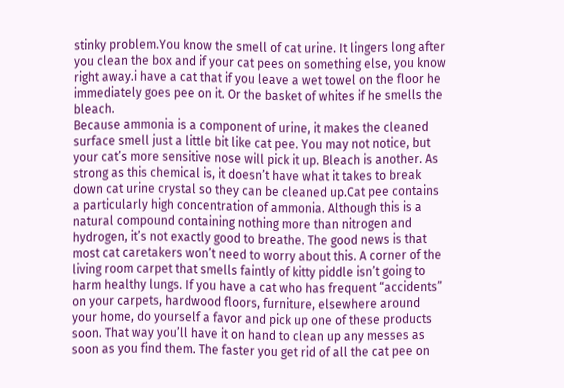stinky problem.You know the smell of cat urine. It lingers long after you clean the box and if your cat pees on something else, you know right away.i have a cat that if you leave a wet towel on the floor he immediately goes pee on it. Or the basket of whites if he smells the bleach.
Because ammonia is a component of urine, it makes the cleaned surface smell just a little bit like cat pee. You may not notice, but your cat’s more sensitive nose will pick it up. Bleach is another. As strong as this chemical is, it doesn’t have what it takes to break down cat urine crystal so they can be cleaned up.Cat pee contains a particularly high concentration of ammonia. Although this is a natural compound containing nothing more than nitrogen and hydrogen, it’s not exactly good to breathe. The good news is that most cat caretakers won’t need to worry about this. A corner of the living room carpet that smells faintly of kitty piddle isn’t going to harm healthy lungs. If you have a cat who has frequent “accidents” on your carpets, hardwood floors, furniture, elsewhere around your home, do yourself a favor and pick up one of these products soon. That way you’ll have it on hand to clean up any messes as soon as you find them. The faster you get rid of all the cat pee on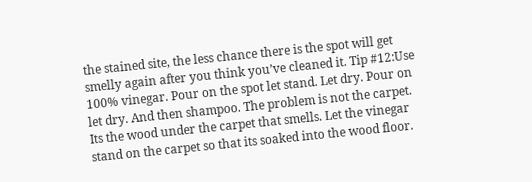the stained site, the less chance there is the spot will get smelly again after you think you’ve cleaned it. Tip #12:Use 100% vinegar. Pour on the spot let stand. Let dry. Pour on let dry. And then shampoo. The problem is not the carpet. Its the wood under the carpet that smells. Let the vinegar stand on the carpet so that its soaked into the wood floor.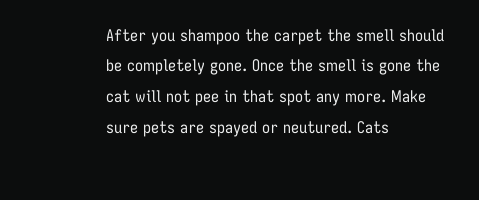After you shampoo the carpet the smell should be completely gone. Once the smell is gone the cat will not pee in that spot any more. Make sure pets are spayed or neutured. Cats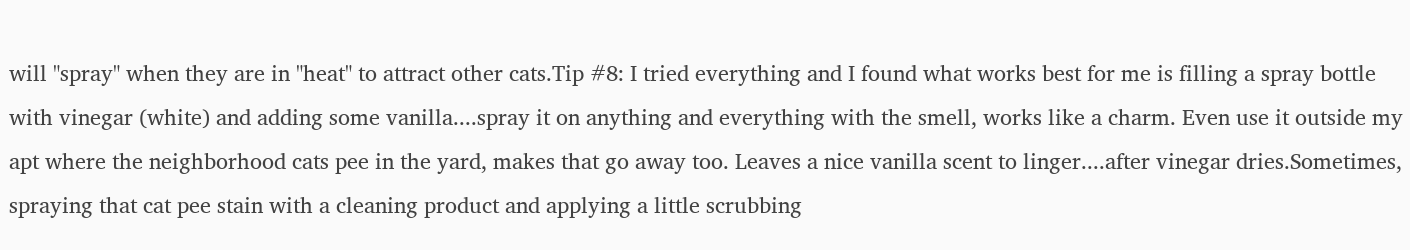will "spray" when they are in "heat" to attract other cats.Tip #8: I tried everything and I found what works best for me is filling a spray bottle with vinegar (white) and adding some vanilla....spray it on anything and everything with the smell, works like a charm. Even use it outside my apt where the neighborhood cats pee in the yard, makes that go away too. Leaves a nice vanilla scent to linger....after vinegar dries.Sometimes, spraying that cat pee stain with a cleaning product and applying a little scrubbing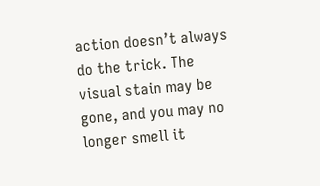action doesn’t always do the trick. The visual stain may be gone, and you may no longer smell it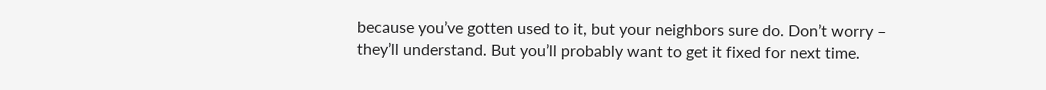because you’ve gotten used to it, but your neighbors sure do. Don’t worry – they’ll understand. But you’ll probably want to get it fixed for next time.